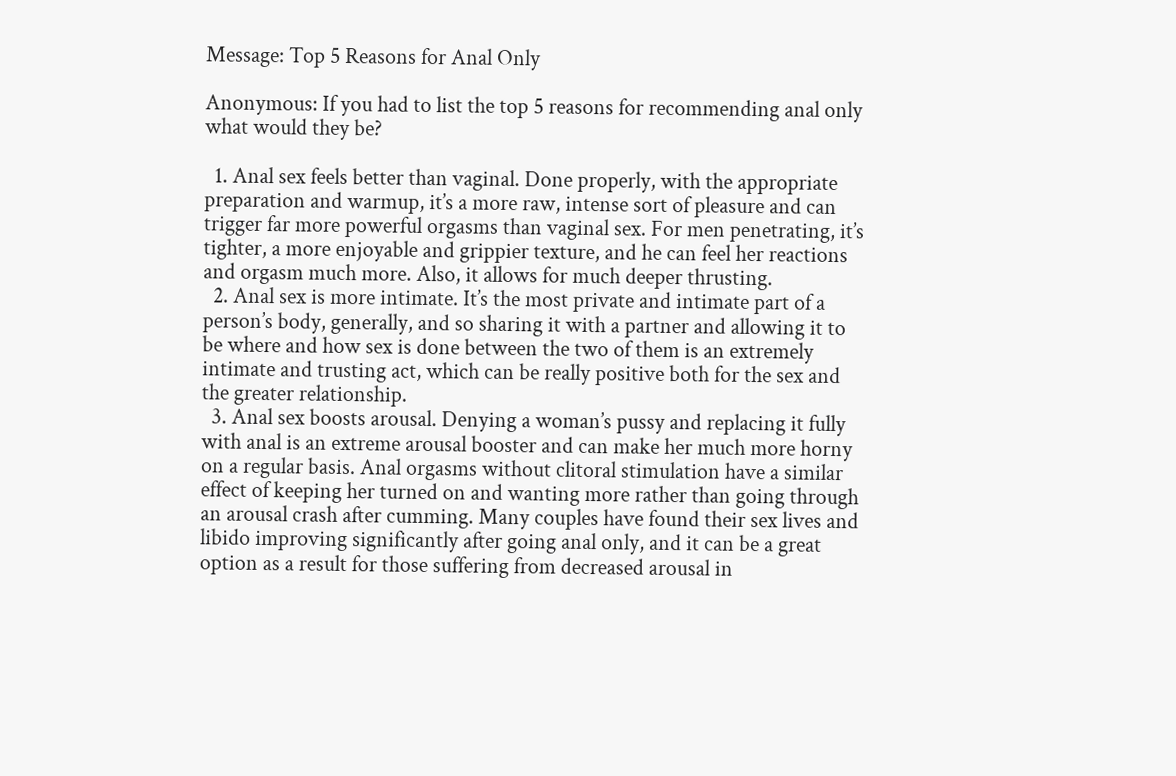Message: Top 5 Reasons for Anal Only

Anonymous: If you had to list the top 5 reasons for recommending anal only what would they be?

  1. Anal sex feels better than vaginal. Done properly, with the appropriate preparation and warmup, it’s a more raw, intense sort of pleasure and can trigger far more powerful orgasms than vaginal sex. For men penetrating, it’s tighter, a more enjoyable and grippier texture, and he can feel her reactions and orgasm much more. Also, it allows for much deeper thrusting.
  2. Anal sex is more intimate. It’s the most private and intimate part of a person’s body, generally, and so sharing it with a partner and allowing it to be where and how sex is done between the two of them is an extremely intimate and trusting act, which can be really positive both for the sex and the greater relationship.
  3. Anal sex boosts arousal. Denying a woman’s pussy and replacing it fully with anal is an extreme arousal booster and can make her much more horny on a regular basis. Anal orgasms without clitoral stimulation have a similar effect of keeping her turned on and wanting more rather than going through an arousal crash after cumming. Many couples have found their sex lives and libido improving significantly after going anal only, and it can be a great option as a result for those suffering from decreased arousal in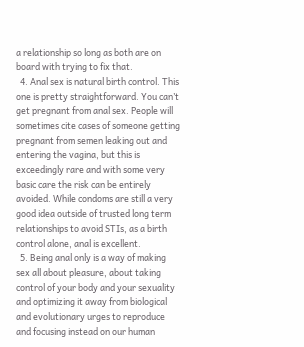a relationship so long as both are on board with trying to fix that.
  4. Anal sex is natural birth control. This one is pretty straightforward. You can’t get pregnant from anal sex. People will sometimes cite cases of someone getting pregnant from semen leaking out and entering the vagina, but this is exceedingly rare and with some very basic care the risk can be entirely avoided. While condoms are still a very good idea outside of trusted long term relationships to avoid STIs, as a birth control alone, anal is excellent.
  5. Being anal only is a way of making sex all about pleasure, about taking control of your body and your sexuality and optimizing it away from biological and evolutionary urges to reproduce and focusing instead on our human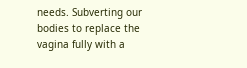needs. Subverting our bodies to replace the vagina fully with a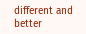different and better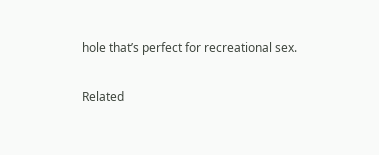hole that’s perfect for recreational sex.

Related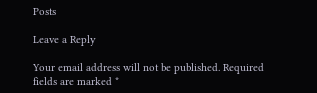Posts

Leave a Reply

Your email address will not be published. Required fields are marked *